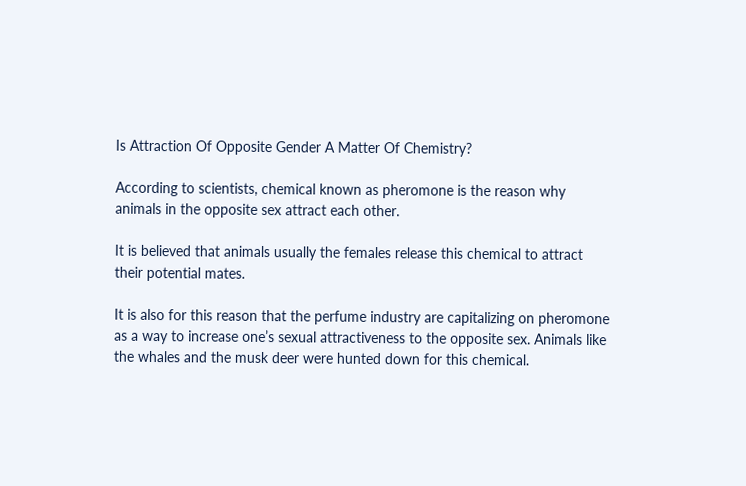Is Attraction Of Opposite Gender A Matter Of Chemistry?

According to scientists, chemical known as pheromone is the reason why animals in the opposite sex attract each other.

It is believed that animals usually the females release this chemical to attract their potential mates.

It is also for this reason that the perfume industry are capitalizing on pheromone as a way to increase one’s sexual attractiveness to the opposite sex. Animals like the whales and the musk deer were hunted down for this chemical.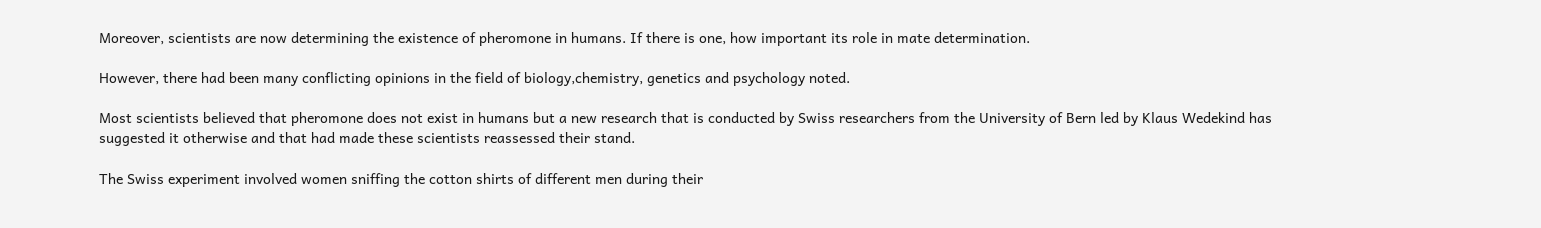Moreover, scientists are now determining the existence of pheromone in humans. If there is one, how important its role in mate determination.

However, there had been many conflicting opinions in the field of biology,chemistry, genetics and psychology noted.

Most scientists believed that pheromone does not exist in humans but a new research that is conducted by Swiss researchers from the University of Bern led by Klaus Wedekind has suggested it otherwise and that had made these scientists reassessed their stand.

The Swiss experiment involved women sniffing the cotton shirts of different men during their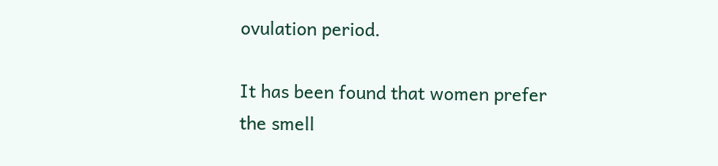ovulation period.

It has been found that women prefer the smell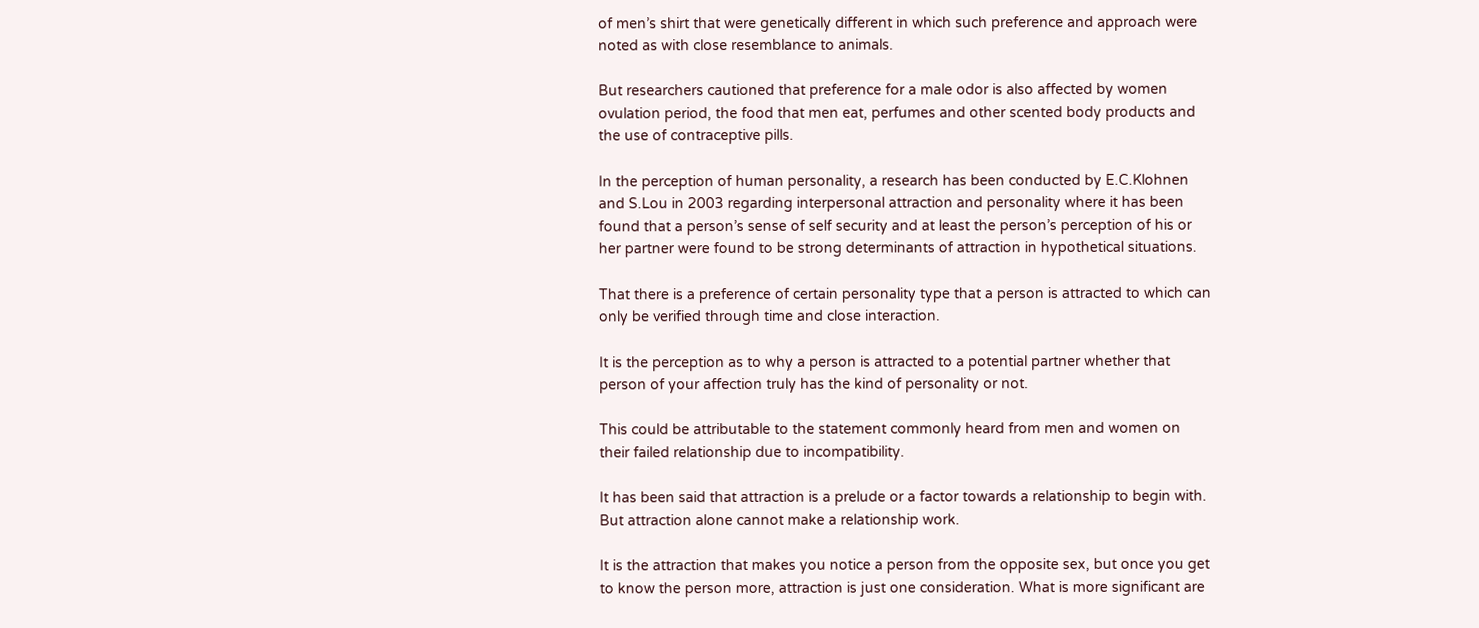of men’s shirt that were genetically different in which such preference and approach were noted as with close resemblance to animals.

But researchers cautioned that preference for a male odor is also affected by women ovulation period, the food that men eat, perfumes and other scented body products and the use of contraceptive pills.

In the perception of human personality, a research has been conducted by E.C.Klohnen and S.Lou in 2003 regarding interpersonal attraction and personality where it has been found that a person’s sense of self security and at least the person’s perception of his or her partner were found to be strong determinants of attraction in hypothetical situations.

That there is a preference of certain personality type that a person is attracted to which can only be verified through time and close interaction.

It is the perception as to why a person is attracted to a potential partner whether that person of your affection truly has the kind of personality or not.

This could be attributable to the statement commonly heard from men and women on their failed relationship due to incompatibility.

It has been said that attraction is a prelude or a factor towards a relationship to begin with. But attraction alone cannot make a relationship work.

It is the attraction that makes you notice a person from the opposite sex, but once you get to know the person more, attraction is just one consideration. What is more significant are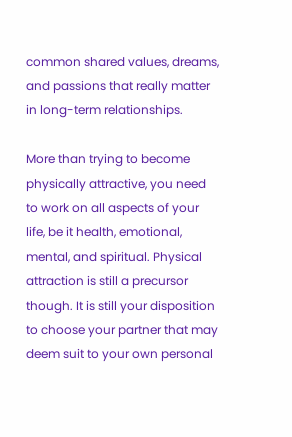common shared values, dreams, and passions that really matter in long-term relationships.

More than trying to become physically attractive, you need to work on all aspects of your life, be it health, emotional, mental, and spiritual. Physical attraction is still a precursor though. It is still your disposition to choose your partner that may deem suit to your own personal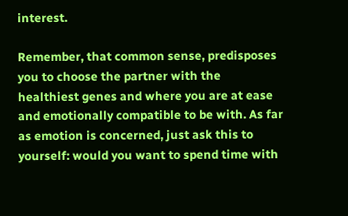interest.

Remember, that common sense, predisposes you to choose the partner with the healthiest genes and where you are at ease and emotionally compatible to be with. As far as emotion is concerned, just ask this to yourself: would you want to spend time with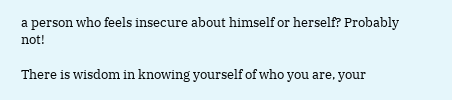a person who feels insecure about himself or herself? Probably not!

There is wisdom in knowing yourself of who you are, your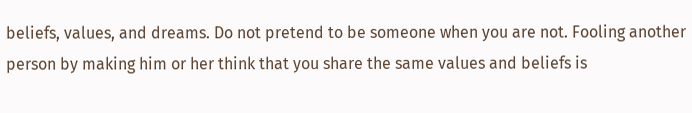beliefs, values, and dreams. Do not pretend to be someone when you are not. Fooling another person by making him or her think that you share the same values and beliefs is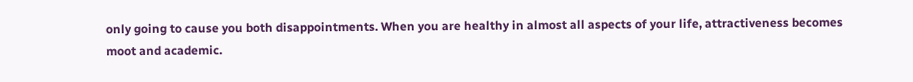only going to cause you both disappointments. When you are healthy in almost all aspects of your life, attractiveness becomes moot and academic.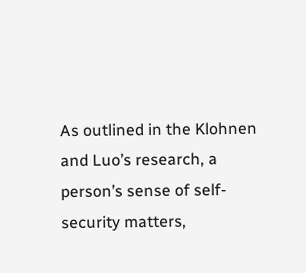As outlined in the Klohnen and Luo’s research, a person’s sense of self-security matters,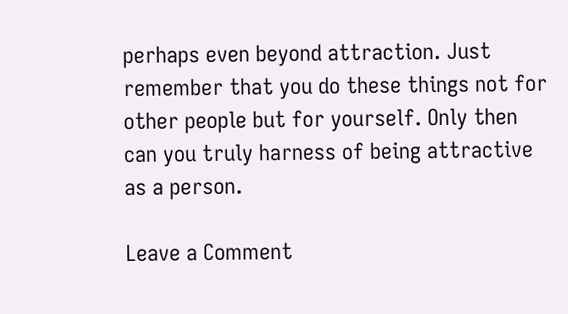perhaps even beyond attraction. Just remember that you do these things not for other people but for yourself. Only then can you truly harness of being attractive as a person.

Leave a Comment